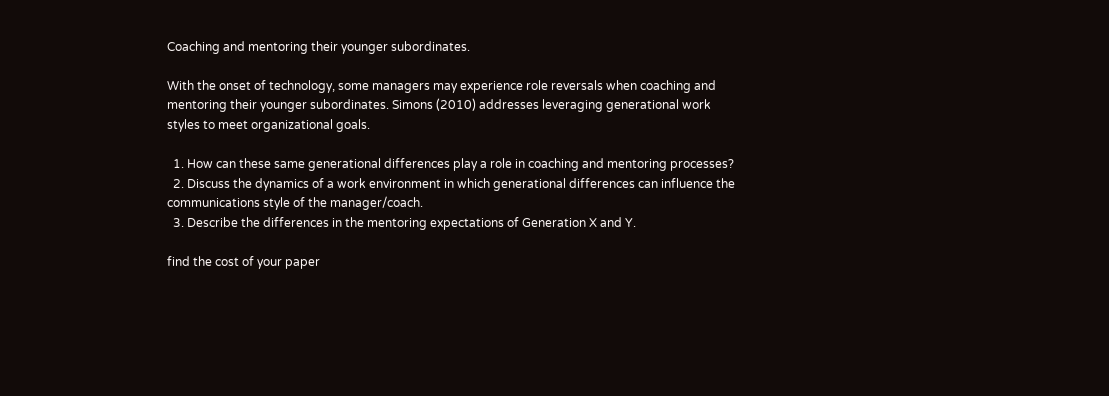Coaching and mentoring their younger subordinates.

With the onset of technology, some managers may experience role reversals when coaching and mentoring their younger subordinates. Simons (2010) addresses leveraging generational work styles to meet organizational goals.

  1. How can these same generational differences play a role in coaching and mentoring processes?
  2. Discuss the dynamics of a work environment in which generational differences can influence the communications style of the manager/coach.
  3. Describe the differences in the mentoring expectations of Generation X and Y.

find the cost of your paper